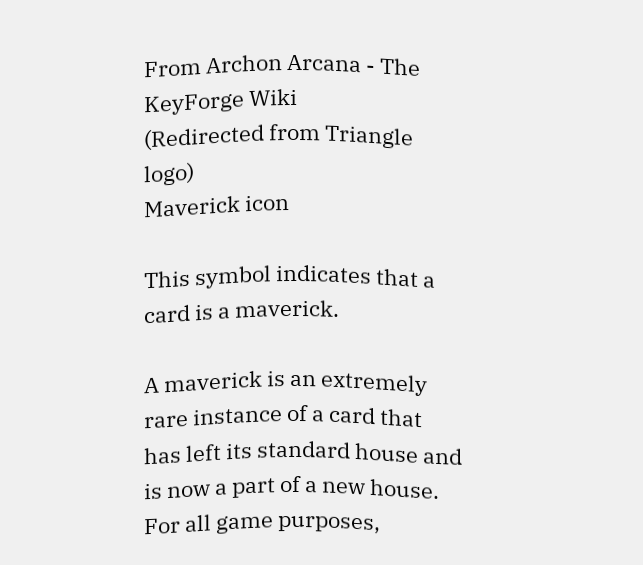From Archon Arcana - The KeyForge Wiki
(Redirected from Triangle logo)
Maverick icon

This symbol indicates that a card is a maverick.

A maverick is an extremely rare instance of a card that has left its standard house and is now a part of a new house. For all game purposes,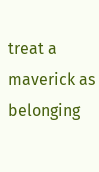treat a maverick as belonging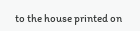to the house printed on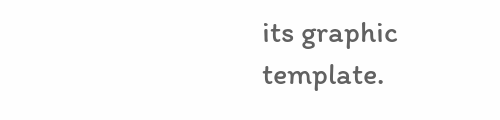its graphic template.